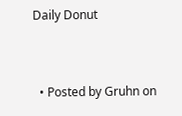Daily Donut


  • Posted by Gruhn on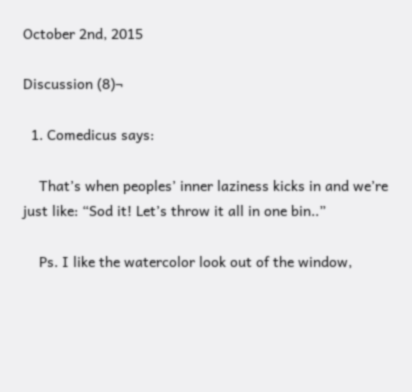October 2nd, 2015

Discussion (8)¬

  1. Comedicus says:

    That’s when peoples’ inner laziness kicks in and we’re just like: “Sod it! Let’s throw it all in one bin..”

    Ps. I like the watercolor look out of the window,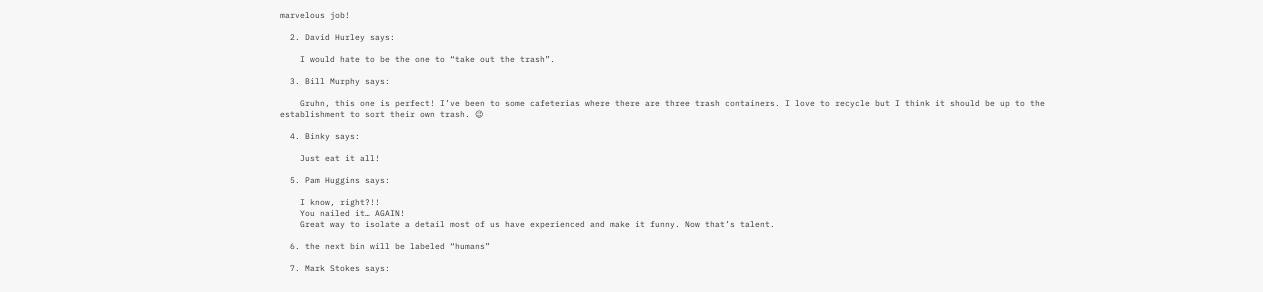marvelous job!

  2. David Hurley says:

    I would hate to be the one to “take out the trash”.

  3. Bill Murphy says:

    Gruhn, this one is perfect! I’ve been to some cafeterias where there are three trash containers. I love to recycle but I think it should be up to the establishment to sort their own trash. 😉

  4. Binky says:

    Just eat it all!

  5. Pam Huggins says:

    I know, right?!!
    You nailed it… AGAIN!
    Great way to isolate a detail most of us have experienced and make it funny. Now that’s talent.

  6. the next bin will be labeled “humans”

  7. Mark Stokes says: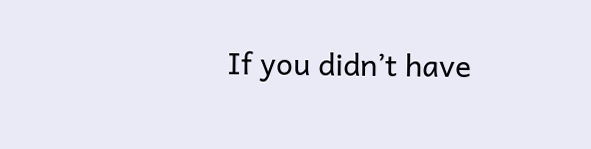If you didn’t have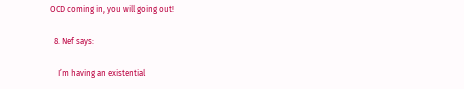OCD coming in, you will going out!

  8. Nef says:

    I’m having an existential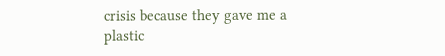crisis because they gave me a plastic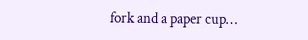fork and a paper cup…